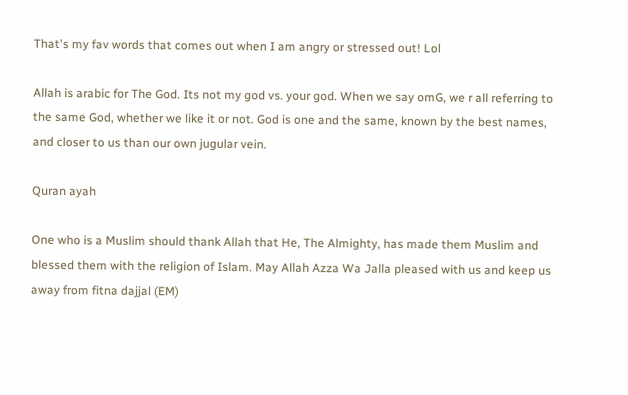That's my fav words that comes out when I am angry or stressed out! Lol

Allah is arabic for The God. Its not my god vs. your god. When we say omG, we r all referring to the same God, whether we like it or not. God is one and the same, known by the best names, and closer to us than our own jugular vein.

Quran ayah

One who is a Muslim should thank Allah that He, The Almighty, has made them Muslim and blessed them with the religion of Islam. May Allah Azza Wa Jalla pleased with us and keep us away from fitna dajjal (EM)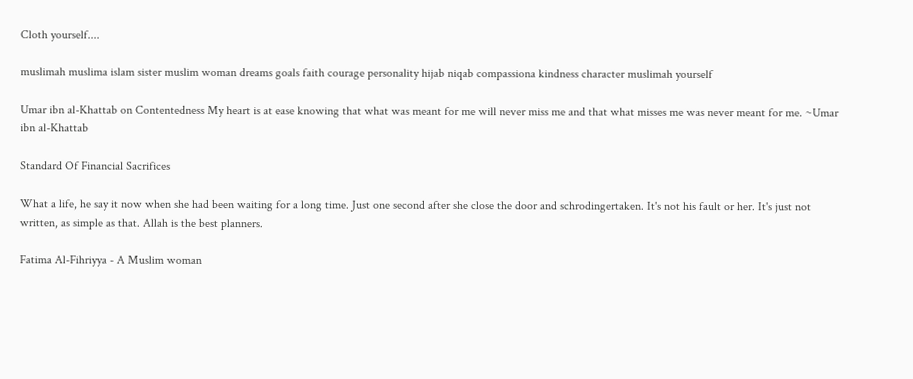Cloth yourself....

muslimah muslima islam sister muslim woman dreams goals faith courage personality hijab niqab compassiona kindness character muslimah yourself

Umar ibn al-Khattab on Contentedness My heart is at ease knowing that what was meant for me will never miss me and that what misses me was never meant for me. ~Umar ibn al-Khattab

Standard Of Financial Sacrifices

What a life, he say it now when she had been waiting for a long time. Just one second after she close the door and schrodingertaken. It's not his fault or her. It's just not written, as simple as that. Allah is the best planners.

Fatima Al-Fihriyya - A Muslim woman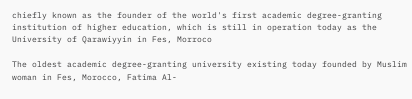chiefly known as the founder of the world's first academic degree-granting institution of higher education, which is still in operation today as the University of Qarawiyyin in Fes, Morroco

The oldest academic degree-granting university existing today founded by Muslim woman in Fes, Morocco, Fatima Al-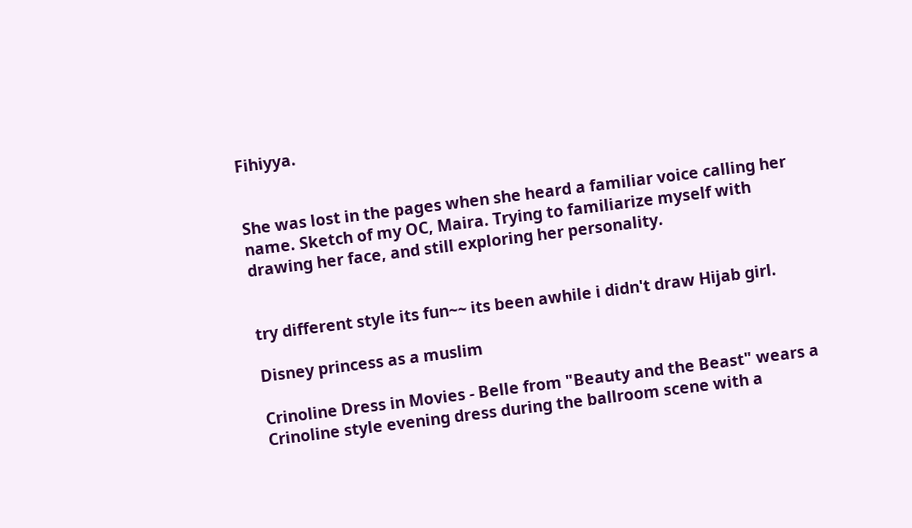Fihiyya.


She was lost in the pages when she heard a familiar voice calling her name. Sketch of my OC, Maira. Trying to familiarize myself with drawing her face, and still exploring her personality.


try different style its fun~~ its been awhile i didn't draw Hijab girl.

Disney princess as a muslim

Crinoline Dress in Movies - Belle from "Beauty and the Beast" wears a Crinoline style evening dress during the ballroom scene with a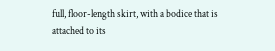full, floor-length skirt, with a bodice that is attached to its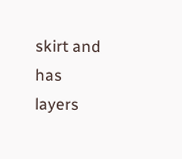skirt and has layers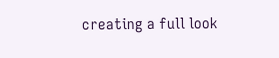creating a full look